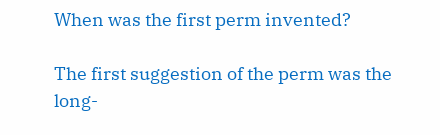When was the first perm invented?

The first suggestion of the perm was the long-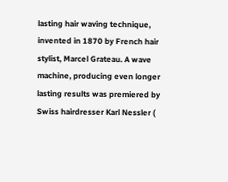lasting hair waving technique, invented in 1870 by French hair stylist, Marcel Grateau. A wave machine, producing even longer lasting results was premiered by Swiss hairdresser Karl Nessler (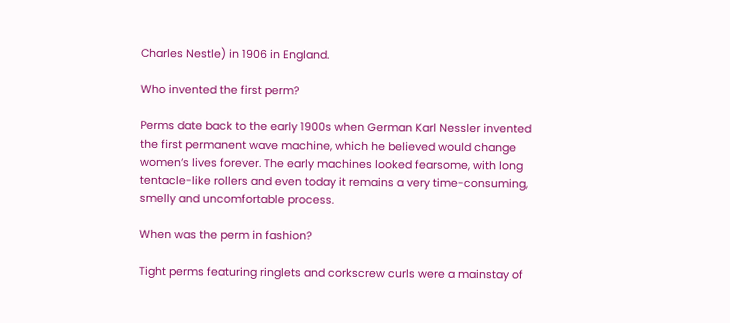Charles Nestle) in 1906 in England.

Who invented the first perm?

Perms date back to the early 1900s when German Karl Nessler invented the first permanent wave machine, which he believed would change women’s lives forever. The early machines looked fearsome, with long tentacle-like rollers and even today it remains a very time-consuming, smelly and uncomfortable process.

When was the perm in fashion?

Tight perms featuring ringlets and corkscrew curls were a mainstay of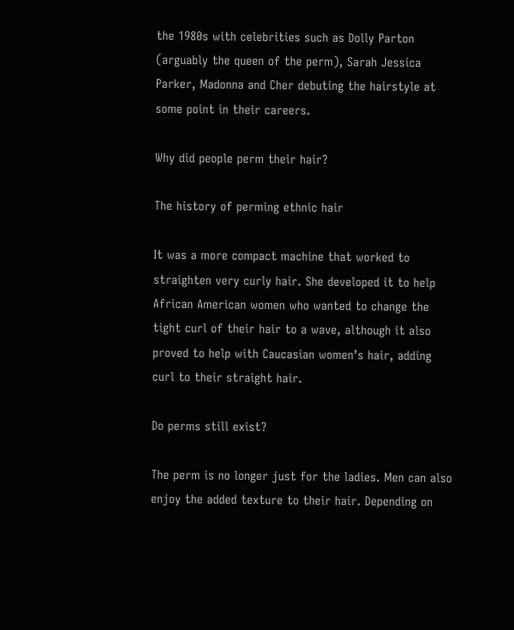the 1980s with celebrities such as Dolly Parton (arguably the queen of the perm), Sarah Jessica Parker, Madonna and Cher debuting the hairstyle at some point in their careers.

Why did people perm their hair?

The history of perming ethnic hair

It was a more compact machine that worked to straighten very curly hair. She developed it to help African American women who wanted to change the tight curl of their hair to a wave, although it also proved to help with Caucasian women’s hair, adding curl to their straight hair.

Do perms still exist?

The perm is no longer just for the ladies. Men can also enjoy the added texture to their hair. Depending on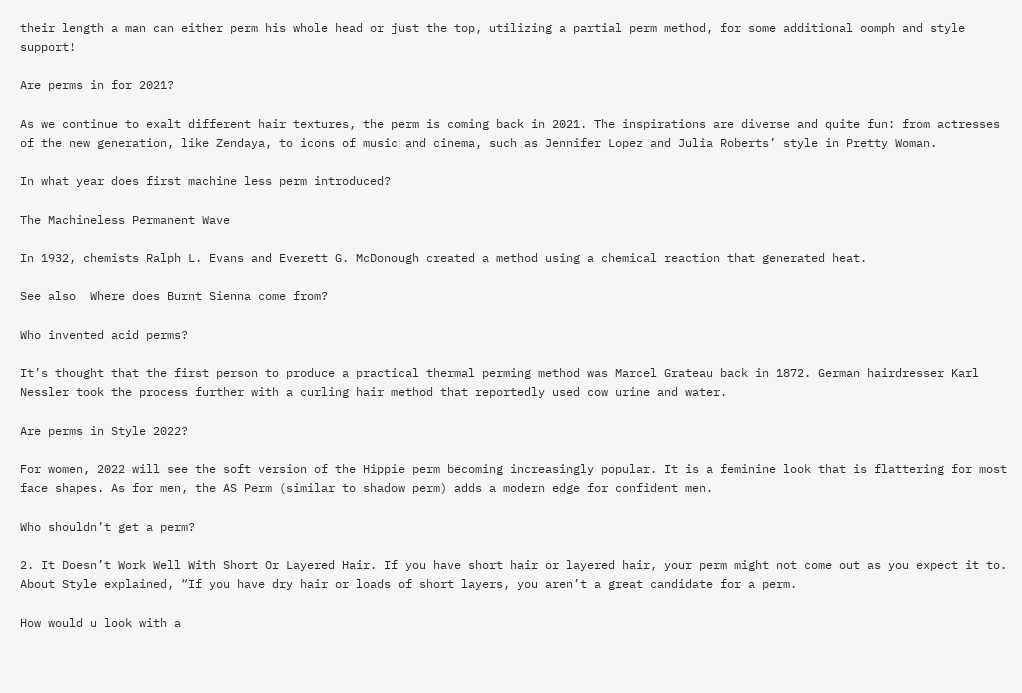their length a man can either perm his whole head or just the top, utilizing a partial perm method, for some additional oomph and style support!

Are perms in for 2021?

As we continue to exalt different hair textures, the perm is coming back in 2021. The inspirations are diverse and quite fun: from actresses of the new generation, like Zendaya, to icons of music and cinema, such as Jennifer Lopez and Julia Roberts’ style in Pretty Woman.

In what year does first machine less perm introduced?

The Machineless Permanent Wave

In 1932, chemists Ralph L. Evans and Everett G. McDonough created a method using a chemical reaction that generated heat.

See also  Where does Burnt Sienna come from?

Who invented acid perms?

It’s thought that the first person to produce a practical thermal perming method was Marcel Grateau back in 1872. German hairdresser Karl Nessler took the process further with a curling hair method that reportedly used cow urine and water.

Are perms in Style 2022?

For women, 2022 will see the soft version of the Hippie perm becoming increasingly popular. It is a feminine look that is flattering for most face shapes. As for men, the AS Perm (similar to shadow perm) adds a modern edge for confident men.

Who shouldn’t get a perm?

2. It Doesn’t Work Well With Short Or Layered Hair. If you have short hair or layered hair, your perm might not come out as you expect it to. About Style explained, “If you have dry hair or loads of short layers, you aren’t a great candidate for a perm.

How would u look with a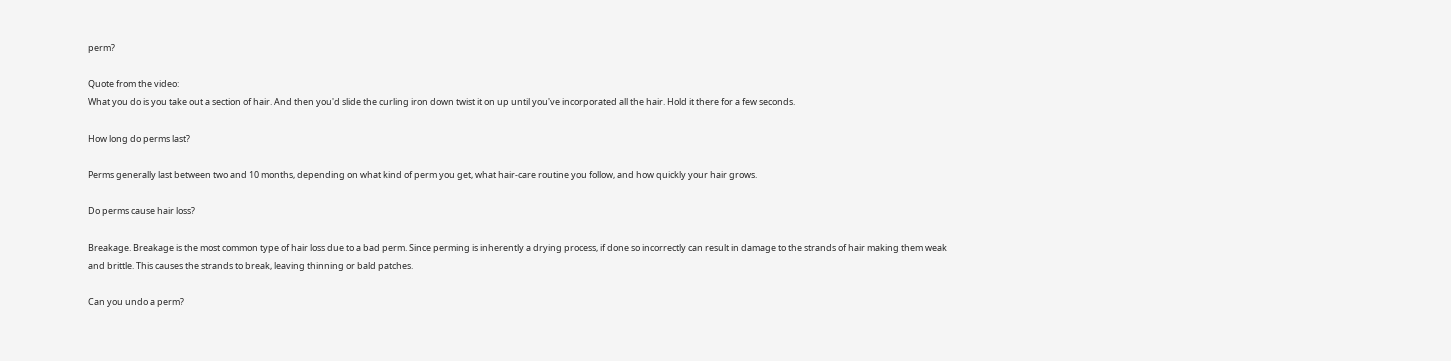perm?

Quote from the video:
What you do is you take out a section of hair. And then you'd slide the curling iron down twist it on up until you've incorporated all the hair. Hold it there for a few seconds.

How long do perms last?

Perms generally last between two and 10 months, depending on what kind of perm you get, what hair-care routine you follow, and how quickly your hair grows.

Do perms cause hair loss?

Breakage. Breakage is the most common type of hair loss due to a bad perm. Since perming is inherently a drying process, if done so incorrectly can result in damage to the strands of hair making them weak and brittle. This causes the strands to break, leaving thinning or bald patches.

Can you undo a perm?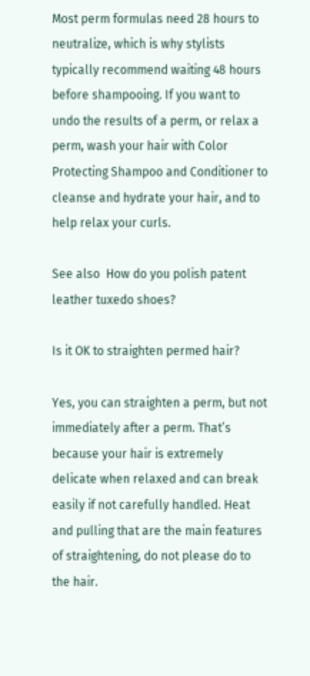Most perm formulas need 28 hours to neutralize, which is why stylists typically recommend waiting 48 hours before shampooing. If you want to undo the results of a perm, or relax a perm, wash your hair with Color Protecting Shampoo and Conditioner to cleanse and hydrate your hair, and to help relax your curls.

See also  How do you polish patent leather tuxedo shoes?

Is it OK to straighten permed hair?

Yes, you can straighten a perm, but not immediately after a perm. That’s because your hair is extremely delicate when relaxed and can break easily if not carefully handled. Heat and pulling that are the main features of straightening, do not please do to the hair.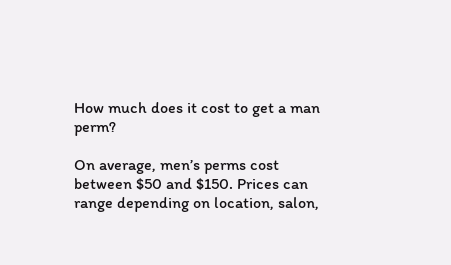How much does it cost to get a man perm?

On average, men’s perms cost between $50 and $150. Prices can range depending on location, salon,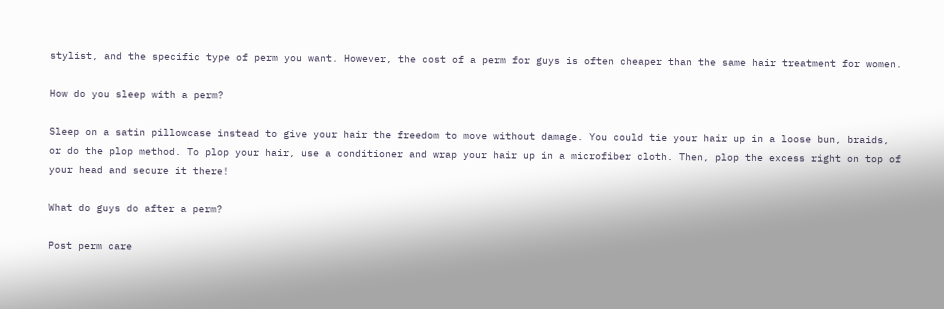stylist, and the specific type of perm you want. However, the cost of a perm for guys is often cheaper than the same hair treatment for women.

How do you sleep with a perm?

Sleep on a satin pillowcase instead to give your hair the freedom to move without damage. You could tie your hair up in a loose bun, braids, or do the plop method. To plop your hair, use a conditioner and wrap your hair up in a microfiber cloth. Then, plop the excess right on top of your head and secure it there!

What do guys do after a perm?

Post perm care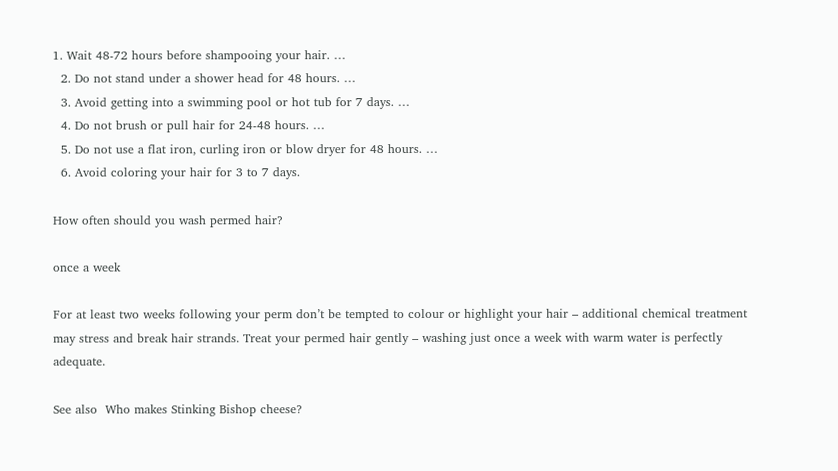1. Wait 48-72 hours before shampooing your hair. …
  2. Do not stand under a shower head for 48 hours. …
  3. Avoid getting into a swimming pool or hot tub for 7 days. …
  4. Do not brush or pull hair for 24-48 hours. …
  5. Do not use a flat iron, curling iron or blow dryer for 48 hours. …
  6. Avoid coloring your hair for 3 to 7 days.

How often should you wash permed hair?

once a week

For at least two weeks following your perm don’t be tempted to colour or highlight your hair – additional chemical treatment may stress and break hair strands. Treat your permed hair gently – washing just once a week with warm water is perfectly adequate.

See also  Who makes Stinking Bishop cheese?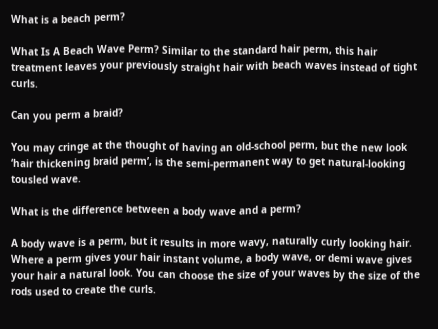What is a beach perm?

What Is A Beach Wave Perm? Similar to the standard hair perm, this hair treatment leaves your previously straight hair with beach waves instead of tight curls.

Can you perm a braid?

You may cringe at the thought of having an old-school perm, but the new look ‘hair thickening braid perm’, is the semi-permanent way to get natural-looking tousled wave.

What is the difference between a body wave and a perm?

A body wave is a perm, but it results in more wavy, naturally curly looking hair. Where a perm gives your hair instant volume, a body wave, or demi wave gives your hair a natural look. You can choose the size of your waves by the size of the rods used to create the curls.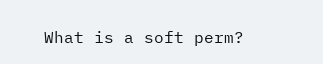What is a soft perm?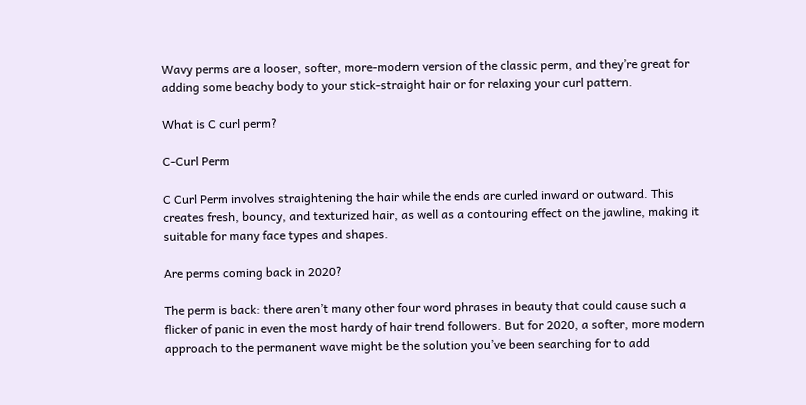Wavy perms are a looser, softer, more-modern version of the classic perm, and they’re great for adding some beachy body to your stick-straight hair or for relaxing your curl pattern.

What is C curl perm?

C-Curl Perm

C Curl Perm involves straightening the hair while the ends are curled inward or outward. This creates fresh, bouncy, and texturized hair, as well as a contouring effect on the jawline, making it suitable for many face types and shapes.

Are perms coming back in 2020?

The perm is back: there aren’t many other four word phrases in beauty that could cause such a flicker of panic in even the most hardy of hair trend followers. But for 2020, a softer, more modern approach to the permanent wave might be the solution you’ve been searching for to add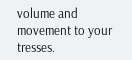volume and movement to your tresses.